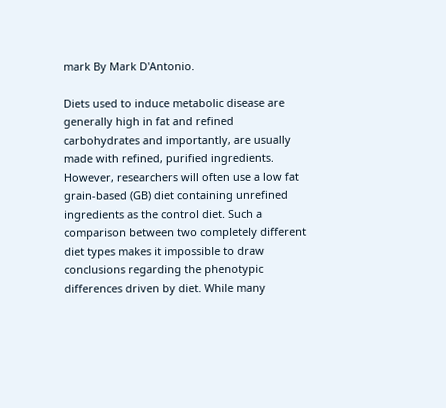mark By Mark D'Antonio.

Diets used to induce metabolic disease are generally high in fat and refined carbohydrates and importantly, are usually made with refined, purified ingredients. However, researchers will often use a low fat grain-based (GB) diet containing unrefined ingredients as the control diet. Such a comparison between two completely different diet types makes it impossible to draw conclusions regarding the phenotypic differences driven by diet. While many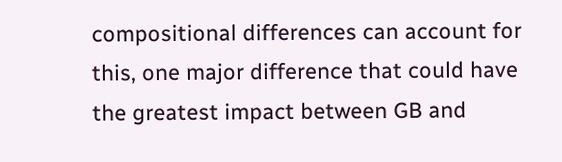compositional differences can account for this, one major difference that could have the greatest impact between GB and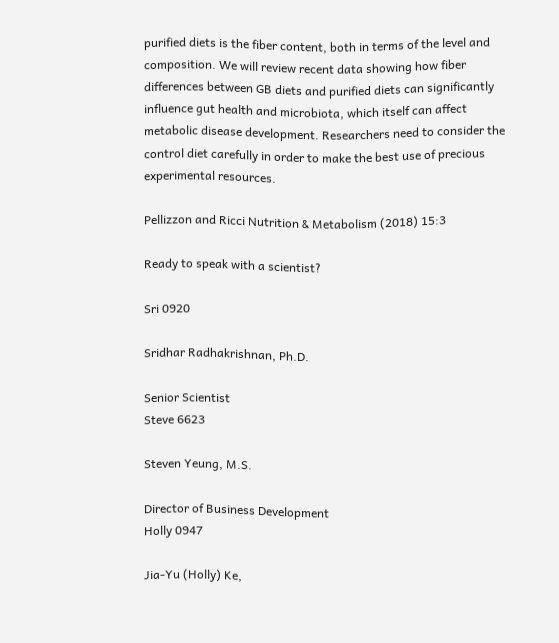purified diets is the fiber content, both in terms of the level and composition. We will review recent data showing how fiber differences between GB diets and purified diets can significantly influence gut health and microbiota, which itself can affect metabolic disease development. Researchers need to consider the control diet carefully in order to make the best use of precious experimental resources.

Pellizzon and Ricci Nutrition & Metabolism (2018) 15:3

Ready to speak with a scientist?

Sri 0920

Sridhar Radhakrishnan, Ph.D.

Senior Scientist
Steve 6623

Steven Yeung, M.S.

Director of Business Development
Holly 0947

Jia-Yu (Holly) Ke,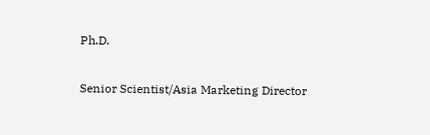Ph.D.

Senior Scientist/Asia Marketing Director